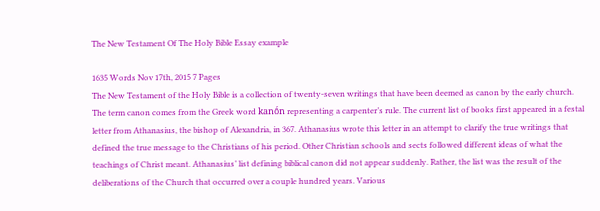The New Testament Of The Holy Bible Essay example

1635 Words Nov 17th, 2015 7 Pages
The New Testament of the Holy Bible is a collection of twenty-seven writings that have been deemed as canon by the early church. The term canon comes from the Greek word kanṓn representing a carpenter’s rule. The current list of books first appeared in a festal letter from Athanasius, the bishop of Alexandria, in 367. Athanasius wrote this letter in an attempt to clarify the true writings that defined the true message to the Christians of his period. Other Christian schools and sects followed different ideas of what the teachings of Christ meant. Athanasius’ list defining biblical canon did not appear suddenly. Rather, the list was the result of the deliberations of the Church that occurred over a couple hundred years. Various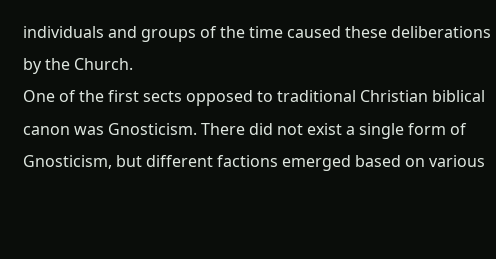individuals and groups of the time caused these deliberations by the Church.
One of the first sects opposed to traditional Christian biblical canon was Gnosticism. There did not exist a single form of Gnosticism, but different factions emerged based on various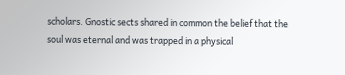scholars. Gnostic sects shared in common the belief that the soul was eternal and was trapped in a physical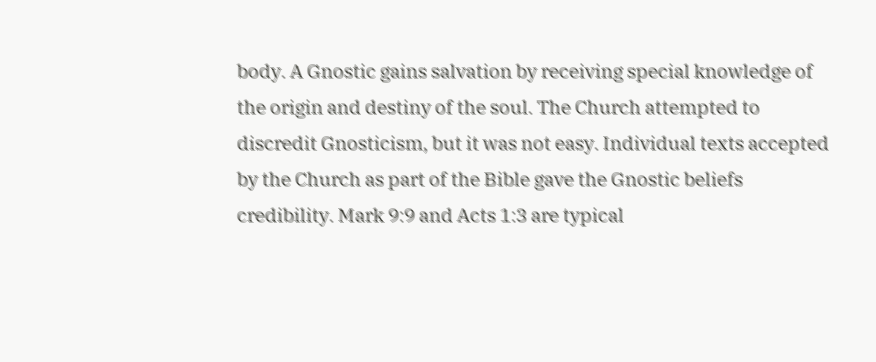body. A Gnostic gains salvation by receiving special knowledge of the origin and destiny of the soul. The Church attempted to discredit Gnosticism, but it was not easy. Individual texts accepted by the Church as part of the Bible gave the Gnostic beliefs credibility. Mark 9:9 and Acts 1:3 are typical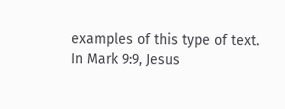examples of this type of text. In Mark 9:9, Jesus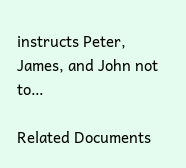instructs Peter, James, and John not to…

Related Documents